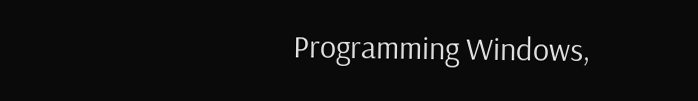Programming Windows,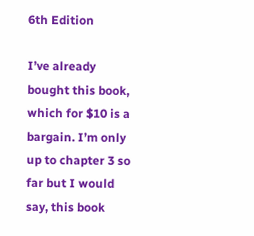6th Edition

I’ve already bought this book, which for $10 is a bargain. I’m only up to chapter 3 so far but I would say, this book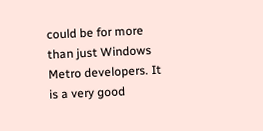could be for more than just Windows Metro developers. It is a very good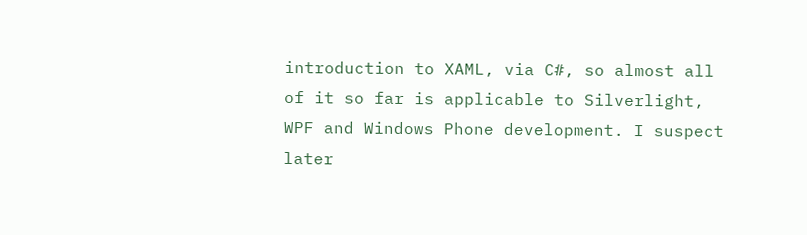introduction to XAML, via C#, so almost all of it so far is applicable to Silverlight, WPF and Windows Phone development. I suspect later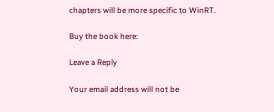chapters will be more specific to WinRT.

Buy the book here:

Leave a Reply

Your email address will not be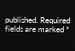published. Required fields are marked *